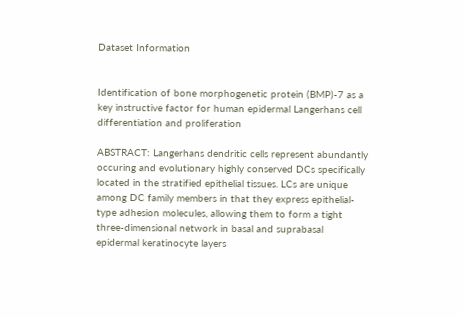Dataset Information


Identification of bone morphogenetic protein (BMP)-7 as a key instructive factor for human epidermal Langerhans cell differentiation and proliferation

ABSTRACT: Langerhans dendritic cells represent abundantly occuring and evolutionary highly conserved DCs specifically located in the stratified epithelial tissues. LCs are unique among DC family members in that they express epithelial-type adhesion molecules, allowing them to form a tight three-dimensional network in basal and suprabasal epidermal keratinocyte layers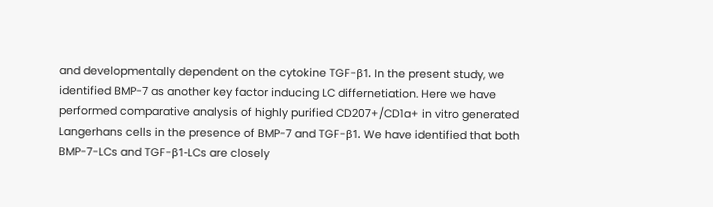and developmentally dependent on the cytokine TGF-β1. In the present study, we identified BMP-7 as another key factor inducing LC differnetiation. Here we have performed comparative analysis of highly purified CD207+/CD1a+ in vitro generated Langerhans cells in the presence of BMP-7 and TGF-β1. We have identified that both BMP-7-LCs and TGF-β1-LCs are closely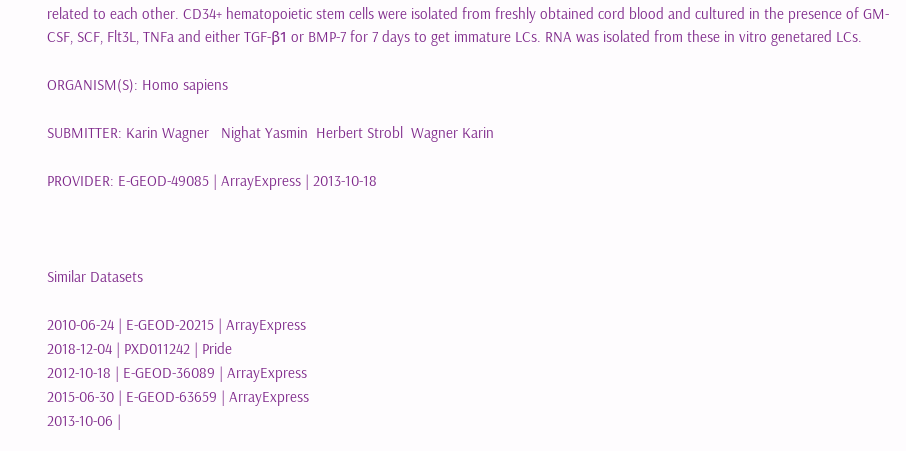related to each other. CD34+ hematopoietic stem cells were isolated from freshly obtained cord blood and cultured in the presence of GM-CSF, SCF, Flt3L, TNFa and either TGF-β1 or BMP-7 for 7 days to get immature LCs. RNA was isolated from these in vitro genetared LCs.

ORGANISM(S): Homo sapiens

SUBMITTER: Karin Wagner   Nighat Yasmin  Herbert Strobl  Wagner Karin

PROVIDER: E-GEOD-49085 | ArrayExpress | 2013-10-18



Similar Datasets

2010-06-24 | E-GEOD-20215 | ArrayExpress
2018-12-04 | PXD011242 | Pride
2012-10-18 | E-GEOD-36089 | ArrayExpress
2015-06-30 | E-GEOD-63659 | ArrayExpress
2013-10-06 |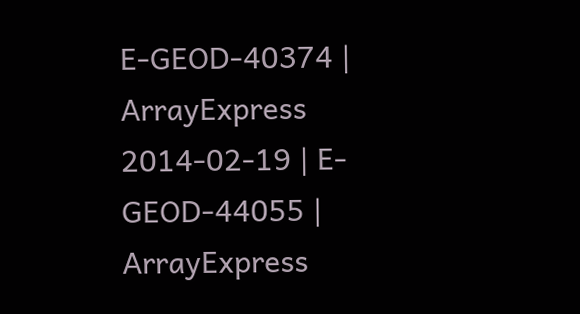E-GEOD-40374 | ArrayExpress
2014-02-19 | E-GEOD-44055 | ArrayExpress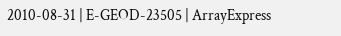2010-08-31 | E-GEOD-23505 | ArrayExpress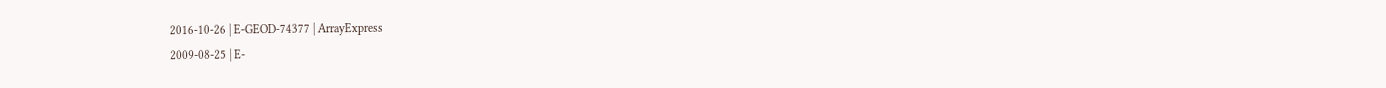2016-10-26 | E-GEOD-74377 | ArrayExpress
2009-08-25 | E-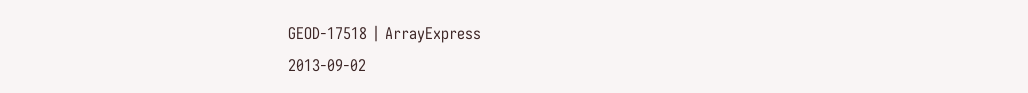GEOD-17518 | ArrayExpress
2013-09-02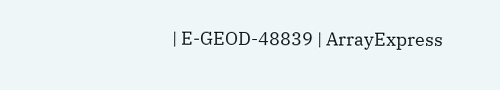| E-GEOD-48839 | ArrayExpress